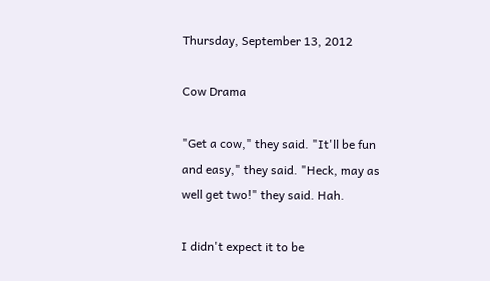Thursday, September 13, 2012

Cow Drama

"Get a cow," they said. "It'll be fun and easy," they said. "Heck, may as well get two!" they said. Hah.

I didn't expect it to be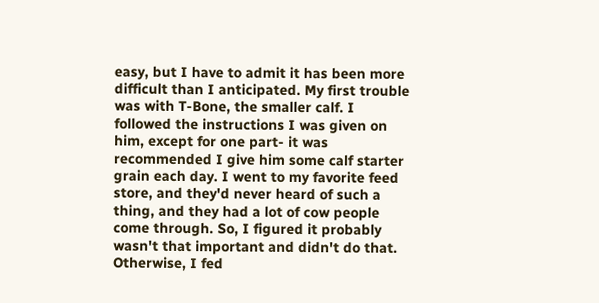easy, but I have to admit it has been more difficult than I anticipated. My first trouble was with T-Bone, the smaller calf. I followed the instructions I was given on him, except for one part- it was recommended I give him some calf starter grain each day. I went to my favorite feed store, and they'd never heard of such a thing, and they had a lot of cow people come through. So, I figured it probably wasn't that important and didn't do that. Otherwise, I fed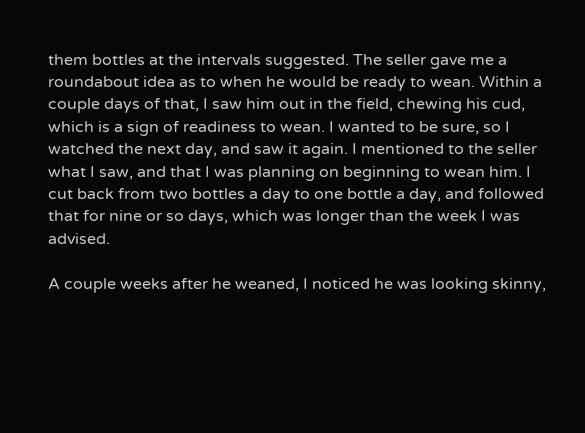them bottles at the intervals suggested. The seller gave me a roundabout idea as to when he would be ready to wean. Within a couple days of that, I saw him out in the field, chewing his cud, which is a sign of readiness to wean. I wanted to be sure, so I watched the next day, and saw it again. I mentioned to the seller what I saw, and that I was planning on beginning to wean him. I cut back from two bottles a day to one bottle a day, and followed that for nine or so days, which was longer than the week I was advised.

A couple weeks after he weaned, I noticed he was looking skinny,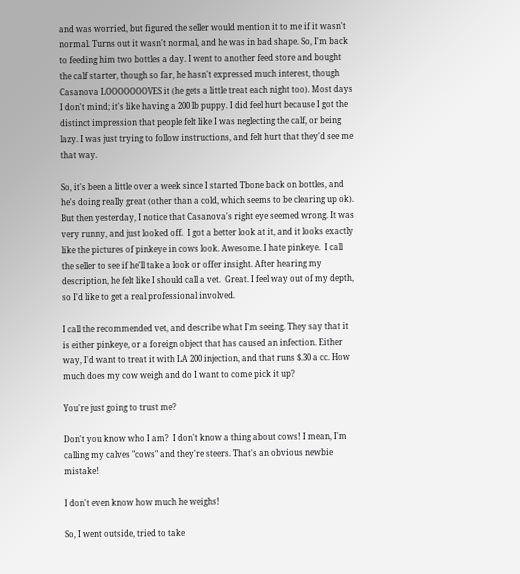and was worried, but figured the seller would mention it to me if it wasn't normal. Turns out it wasn't normal, and he was in bad shape. So, I'm back to feeding him two bottles a day. I went to another feed store and bought the calf starter, though so far, he hasn't expressed much interest, though Casanova LOOOOOOOVES it (he gets a little treat each night too). Most days I don't mind; it's like having a 200 lb puppy. I did feel hurt because I got the distinct impression that people felt like I was neglecting the calf, or being lazy. I was just trying to follow instructions, and felt hurt that they'd see me that way.

So, it's been a little over a week since I started Tbone back on bottles, and he's doing really great (other than a cold, which seems to be clearing up ok).  But then yesterday, I notice that Casanova's right eye seemed wrong. It was very runny, and just looked off.  I got a better look at it, and it looks exactly like the pictures of pinkeye in cows look. Awesome. I hate pinkeye.  I call the seller to see if he'll take a look or offer insight. After hearing my description, he felt like I should call a vet.  Great. I feel way out of my depth, so I'd like to get a real professional involved.

I call the recommended vet, and describe what I'm seeing. They say that it is either pinkeye, or a foreign object that has caused an infection. Either way, I'd want to treat it with LA 200 injection, and that runs $.30 a cc. How much does my cow weigh and do I want to come pick it up?

You're just going to trust me?

Don't you know who I am?  I don't know a thing about cows! I mean, I'm calling my calves "cows" and they're steers. That's an obvious newbie mistake!

I don't even know how much he weighs!

So, I went outside, tried to take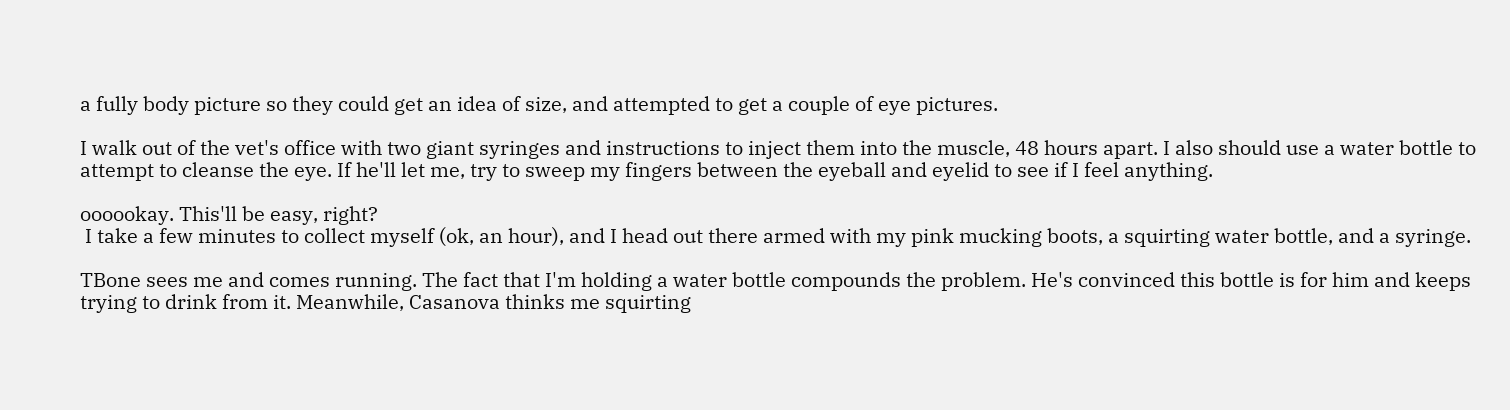a fully body picture so they could get an idea of size, and attempted to get a couple of eye pictures.

I walk out of the vet's office with two giant syringes and instructions to inject them into the muscle, 48 hours apart. I also should use a water bottle to attempt to cleanse the eye. If he'll let me, try to sweep my fingers between the eyeball and eyelid to see if I feel anything.

oooookay. This'll be easy, right?
 I take a few minutes to collect myself (ok, an hour), and I head out there armed with my pink mucking boots, a squirting water bottle, and a syringe.

TBone sees me and comes running. The fact that I'm holding a water bottle compounds the problem. He's convinced this bottle is for him and keeps trying to drink from it. Meanwhile, Casanova thinks me squirting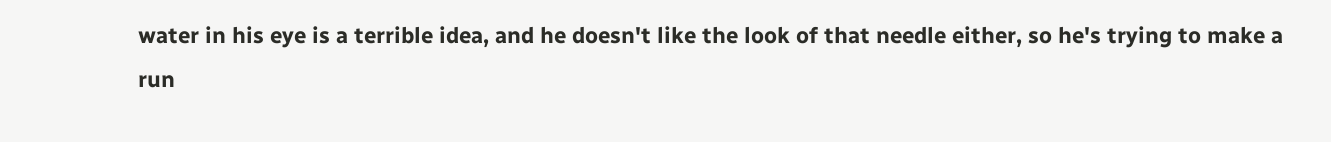water in his eye is a terrible idea, and he doesn't like the look of that needle either, so he's trying to make a run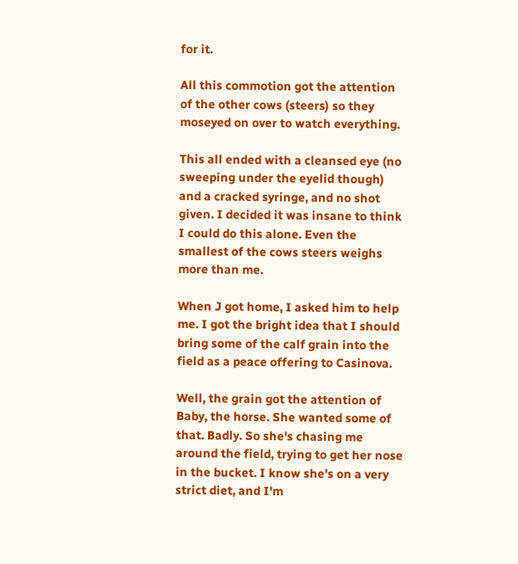for it.

All this commotion got the attention of the other cows (steers) so they moseyed on over to watch everything.

This all ended with a cleansed eye (no sweeping under the eyelid though) and a cracked syringe, and no shot given. I decided it was insane to think I could do this alone. Even the smallest of the cows steers weighs more than me.

When J got home, I asked him to help me. I got the bright idea that I should bring some of the calf grain into the field as a peace offering to Casinova.

Well, the grain got the attention of Baby, the horse. She wanted some of that. Badly. So she's chasing me around the field, trying to get her nose in the bucket. I know she's on a very strict diet, and I'm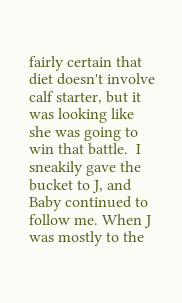fairly certain that diet doesn't involve calf starter, but it was looking like she was going to win that battle.  I sneakily gave the bucket to J, and Baby continued to follow me. When J was mostly to the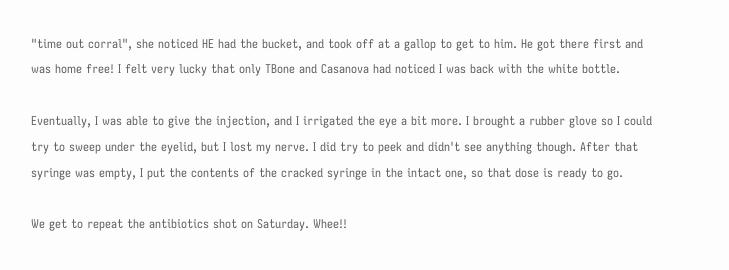"time out corral", she noticed HE had the bucket, and took off at a gallop to get to him. He got there first and was home free! I felt very lucky that only TBone and Casanova had noticed I was back with the white bottle.

Eventually, I was able to give the injection, and I irrigated the eye a bit more. I brought a rubber glove so I could try to sweep under the eyelid, but I lost my nerve. I did try to peek and didn't see anything though. After that syringe was empty, I put the contents of the cracked syringe in the intact one, so that dose is ready to go.

We get to repeat the antibiotics shot on Saturday. Whee!!